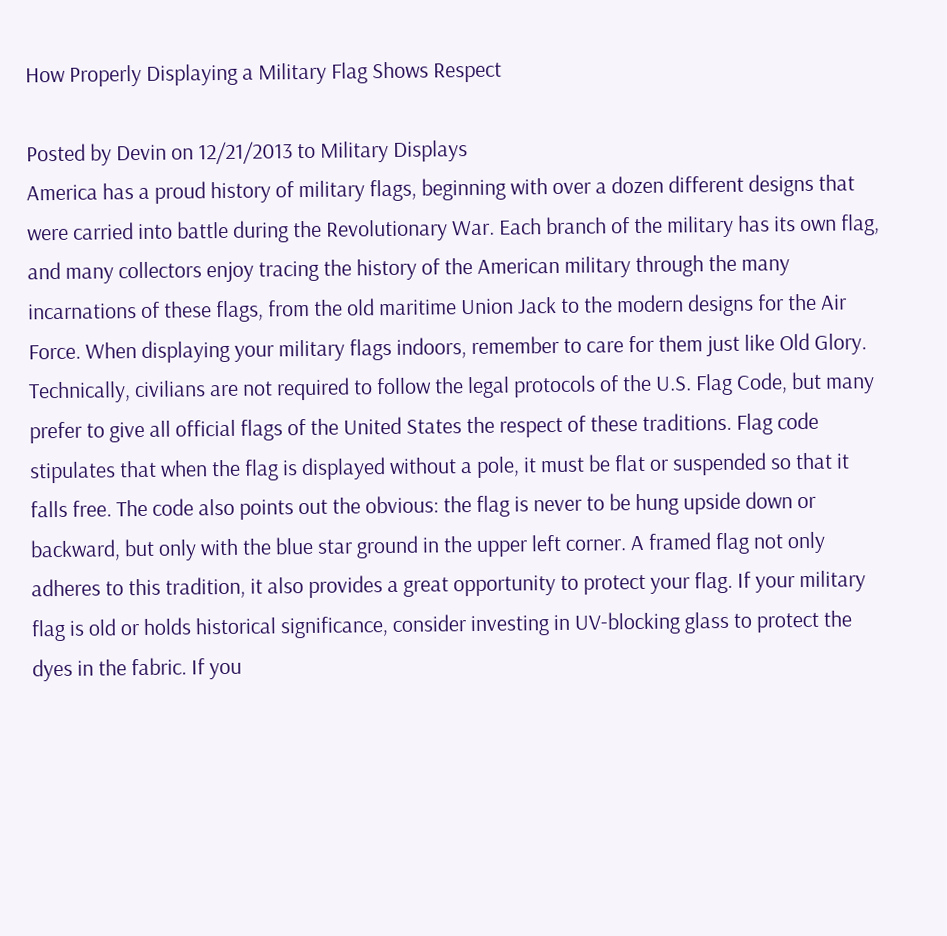How Properly Displaying a Military Flag Shows Respect

Posted by Devin on 12/21/2013 to Military Displays
America has a proud history of military flags, beginning with over a dozen different designs that were carried into battle during the Revolutionary War. Each branch of the military has its own flag, and many collectors enjoy tracing the history of the American military through the many incarnations of these flags, from the old maritime Union Jack to the modern designs for the Air Force. When displaying your military flags indoors, remember to care for them just like Old Glory. Technically, civilians are not required to follow the legal protocols of the U.S. Flag Code, but many prefer to give all official flags of the United States the respect of these traditions. Flag code stipulates that when the flag is displayed without a pole, it must be flat or suspended so that it falls free. The code also points out the obvious: the flag is never to be hung upside down or backward, but only with the blue star ground in the upper left corner. A framed flag not only adheres to this tradition, it also provides a great opportunity to protect your flag. If your military flag is old or holds historical significance, consider investing in UV-blocking glass to protect the dyes in the fabric. If you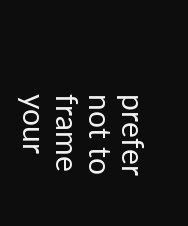prefer not to frame your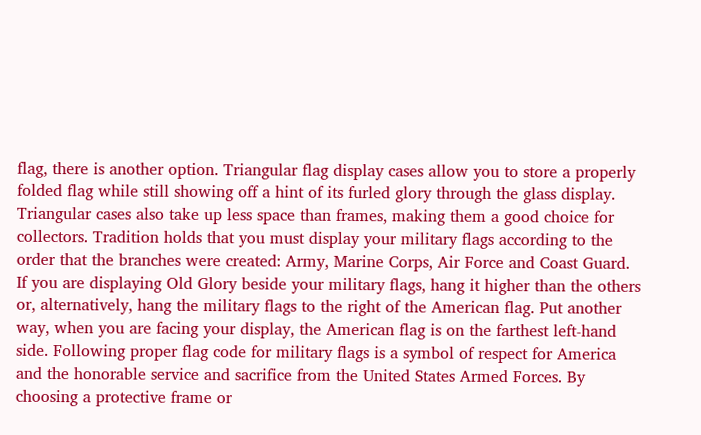flag, there is another option. Triangular flag display cases allow you to store a properly folded flag while still showing off a hint of its furled glory through the glass display. Triangular cases also take up less space than frames, making them a good choice for collectors. Tradition holds that you must display your military flags according to the order that the branches were created: Army, Marine Corps, Air Force and Coast Guard. If you are displaying Old Glory beside your military flags, hang it higher than the others or, alternatively, hang the military flags to the right of the American flag. Put another way, when you are facing your display, the American flag is on the farthest left-hand side. Following proper flag code for military flags is a symbol of respect for America and the honorable service and sacrifice from the United States Armed Forces. By choosing a protective frame or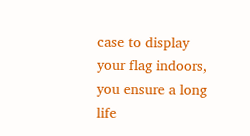case to display your flag indoors, you ensure a long life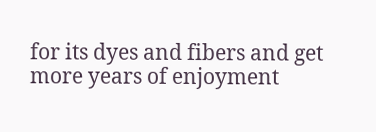for its dyes and fibers and get more years of enjoyment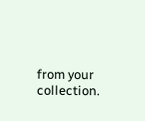from your collection.